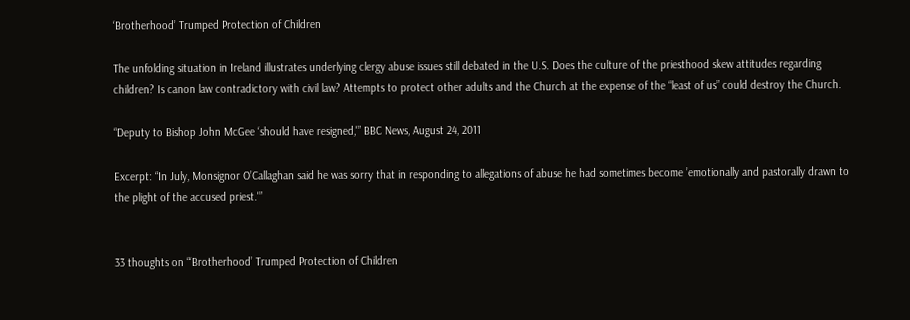‘Brotherhood’ Trumped Protection of Children

The unfolding situation in Ireland illustrates underlying clergy abuse issues still debated in the U.S. Does the culture of the priesthood skew attitudes regarding children? Is canon law contradictory with civil law? Attempts to protect other adults and the Church at the expense of the “least of us” could destroy the Church.

“Deputy to Bishop John McGee ‘should have resigned,'” BBC News, August 24, 2011

Excerpt: “In July, Monsignor O’Callaghan said he was sorry that in responding to allegations of abuse he had sometimes become ’emotionally and pastorally drawn to the plight of the accused priest.'”


33 thoughts on “‘Brotherhood’ Trumped Protection of Children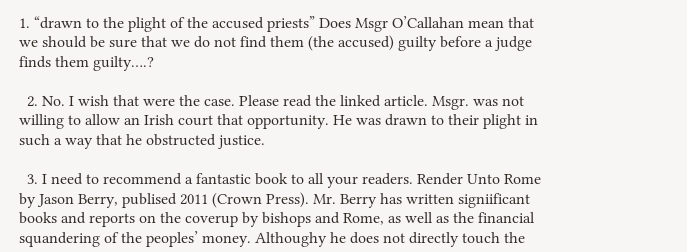1. “drawn to the plight of the accused priests” Does Msgr O’Callahan mean that we should be sure that we do not find them (the accused) guilty before a judge finds them guilty….?

  2. No. I wish that were the case. Please read the linked article. Msgr. was not willing to allow an Irish court that opportunity. He was drawn to their plight in such a way that he obstructed justice.

  3. I need to recommend a fantastic book to all your readers. Render Unto Rome by Jason Berry, publised 2011 (Crown Press). Mr. Berry has written signiificant books and reports on the coverup by bishops and Rome, as well as the financial squandering of the peoples’ money. Althoughy he does not directly touch the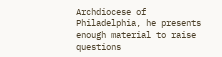Archdiocese of Philadelphia, he presents enough material to raise questions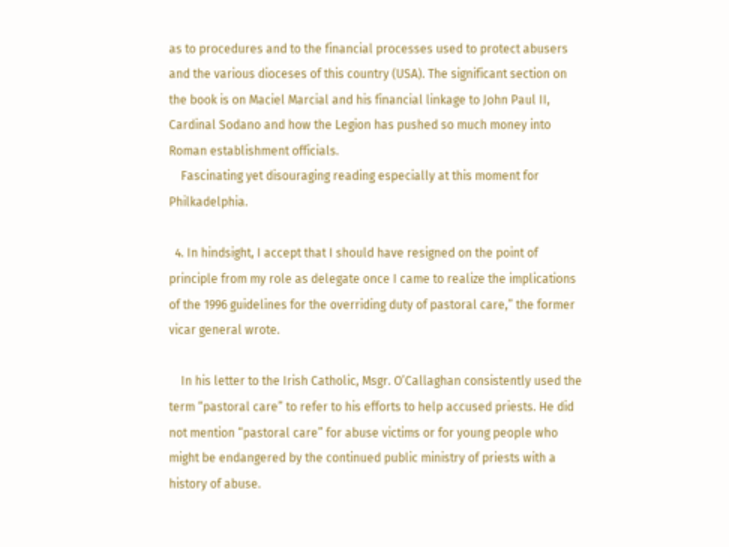as to procedures and to the financial processes used to protect abusers and the various dioceses of this country (USA). The significant section on the book is on Maciel Marcial and his financial linkage to John Paul II, Cardinal Sodano and how the Legion has pushed so much money into Roman establishment officials.
    Fascinating yet disouraging reading especially at this moment for Philkadelphia.

  4. In hindsight, I accept that I should have resigned on the point of principle from my role as delegate once I came to realize the implications of the 1996 guidelines for the overriding duty of pastoral care,” the former vicar general wrote.

    In his letter to the Irish Catholic, Msgr. O’Callaghan consistently used the term “pastoral care” to refer to his efforts to help accused priests. He did not mention “pastoral care” for abuse victims or for young people who might be endangered by the continued public ministry of priests with a history of abuse.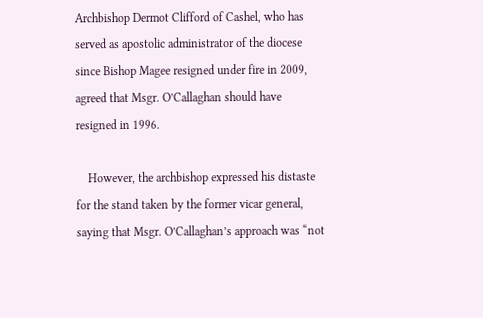Archbishop Dermot Clifford of Cashel, who has served as apostolic administrator of the diocese since Bishop Magee resigned under fire in 2009, agreed that Msgr. O’Callaghan should have resigned in 1996.

    However, the archbishop expressed his distaste for the stand taken by the former vicar general, saying that Msgr. O’Callaghan’s approach was “not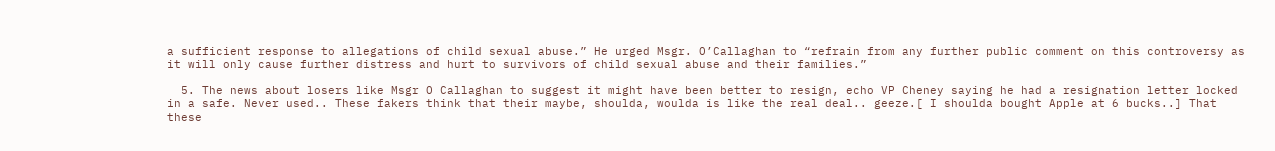a sufficient response to allegations of child sexual abuse.” He urged Msgr. O’Callaghan to “refrain from any further public comment on this controversy as it will only cause further distress and hurt to survivors of child sexual abuse and their families.”

  5. The news about losers like Msgr O Callaghan to suggest it might have been better to resign, echo VP Cheney saying he had a resignation letter locked in a safe. Never used.. These fakers think that their maybe, shoulda, woulda is like the real deal.. geeze.[ I shoulda bought Apple at 6 bucks..] That these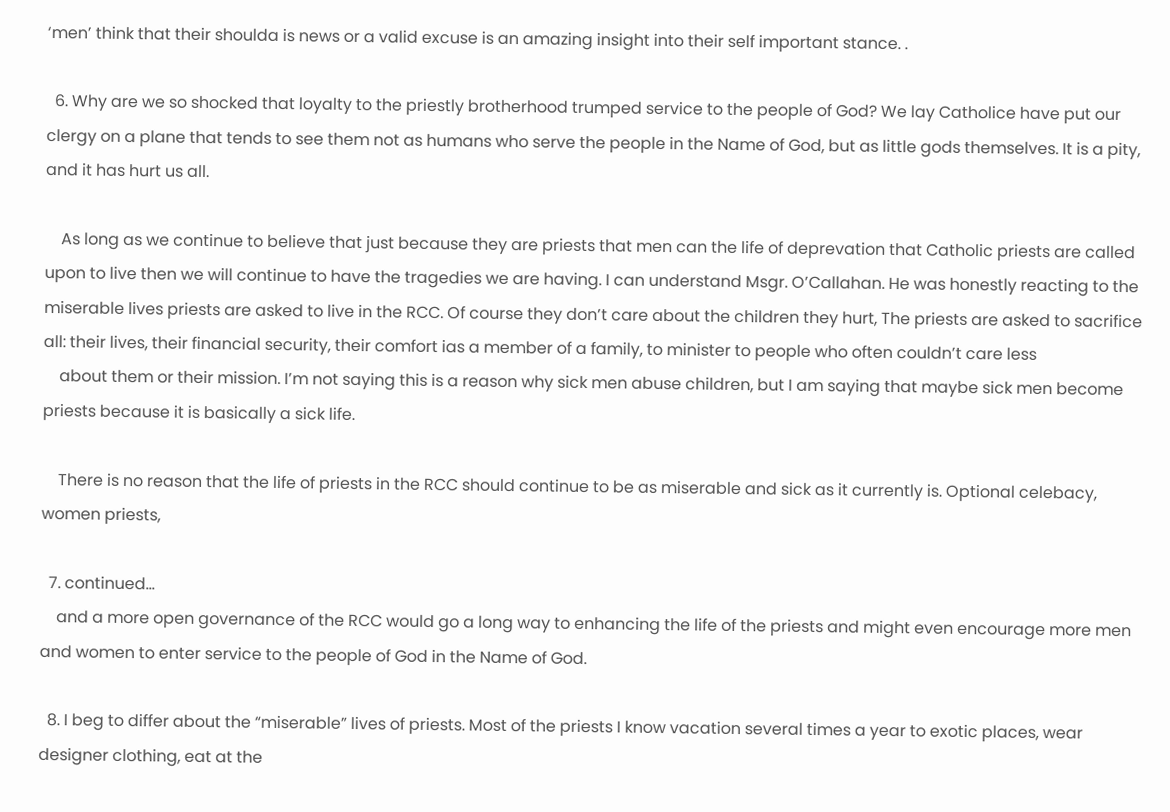‘men’ think that their shoulda is news or a valid excuse is an amazing insight into their self important stance. .

  6. Why are we so shocked that loyalty to the priestly brotherhood trumped service to the people of God? We lay Catholice have put our clergy on a plane that tends to see them not as humans who serve the people in the Name of God, but as little gods themselves. It is a pity, and it has hurt us all.

    As long as we continue to believe that just because they are priests that men can the life of deprevation that Catholic priests are called upon to live then we will continue to have the tragedies we are having. I can understand Msgr. O’Callahan. He was honestly reacting to the miserable lives priests are asked to live in the RCC. Of course they don’t care about the children they hurt, The priests are asked to sacrifice all: their lives, their financial security, their comfort ias a member of a family, to minister to people who often couldn’t care less
    about them or their mission. I’m not saying this is a reason why sick men abuse children, but I am saying that maybe sick men become priests because it is basically a sick life.

    There is no reason that the life of priests in the RCC should continue to be as miserable and sick as it currently is. Optional celebacy, women priests,

  7. continued…
    and a more open governance of the RCC would go a long way to enhancing the life of the priests and might even encourage more men and women to enter service to the people of God in the Name of God.

  8. I beg to differ about the “miserable” lives of priests. Most of the priests I know vacation several times a year to exotic places, wear designer clothing, eat at the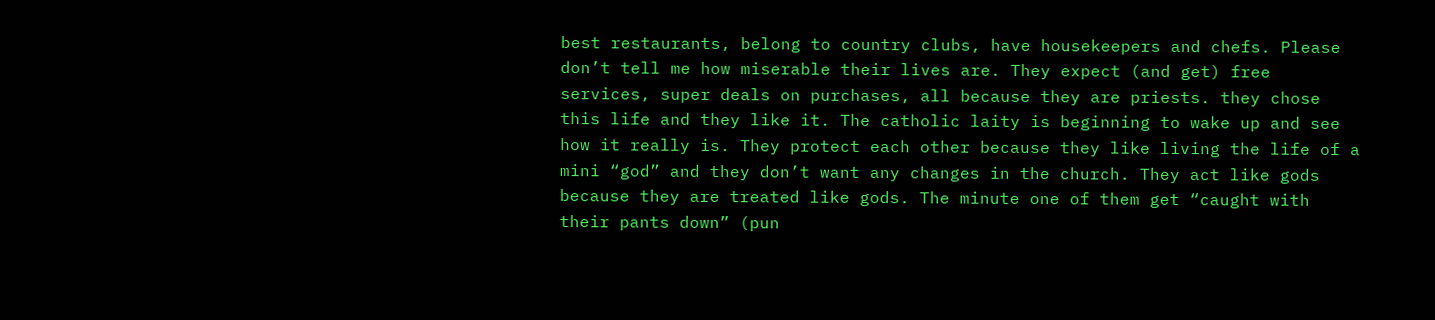best restaurants, belong to country clubs, have housekeepers and chefs. Please don’t tell me how miserable their lives are. They expect (and get) free services, super deals on purchases, all because they are priests. they chose this life and they like it. The catholic laity is beginning to wake up and see how it really is. They protect each other because they like living the life of a mini “god” and they don’t want any changes in the church. They act like gods because they are treated like gods. The minute one of them get “caught with their pants down” (pun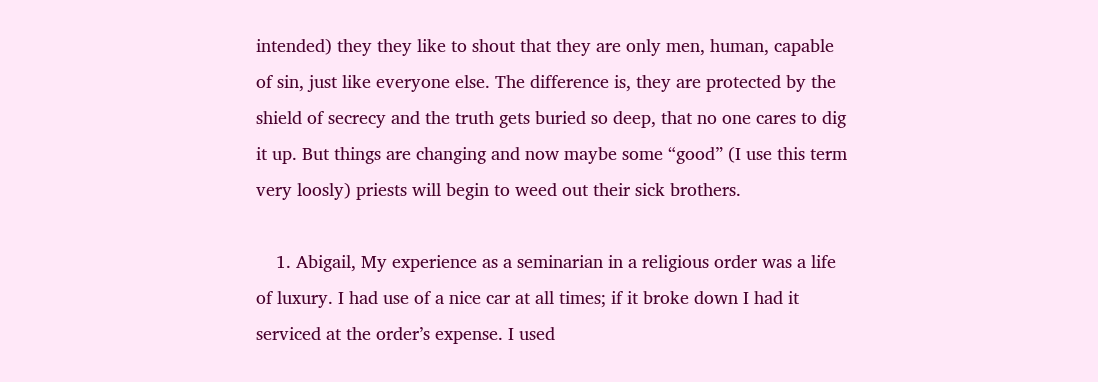intended) they they like to shout that they are only men, human, capable of sin, just like everyone else. The difference is, they are protected by the shield of secrecy and the truth gets buried so deep, that no one cares to dig it up. But things are changing and now maybe some “good” (I use this term very loosly) priests will begin to weed out their sick brothers.

    1. Abigail, My experience as a seminarian in a religious order was a life of luxury. I had use of a nice car at all times; if it broke down I had it serviced at the order’s expense. I used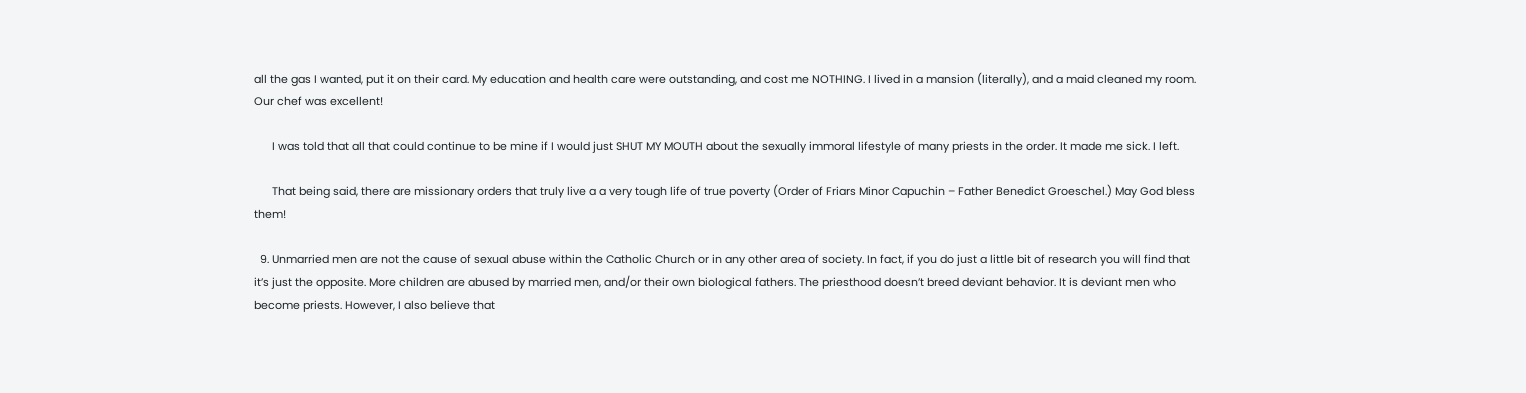all the gas I wanted, put it on their card. My education and health care were outstanding, and cost me NOTHING. I lived in a mansion (literally), and a maid cleaned my room. Our chef was excellent!

      I was told that all that could continue to be mine if I would just SHUT MY MOUTH about the sexually immoral lifestyle of many priests in the order. It made me sick. I left.

      That being said, there are missionary orders that truly live a a very tough life of true poverty (Order of Friars Minor Capuchin – Father Benedict Groeschel.) May God bless them!

  9. Unmarried men are not the cause of sexual abuse within the Catholic Church or in any other area of society. In fact, if you do just a little bit of research you will find that it’s just the opposite. More children are abused by married men, and/or their own biological fathers. The priesthood doesn’t breed deviant behavior. It is deviant men who become priests. However, I also believe that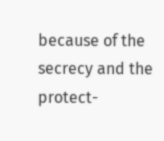because of the secrecy and the protect-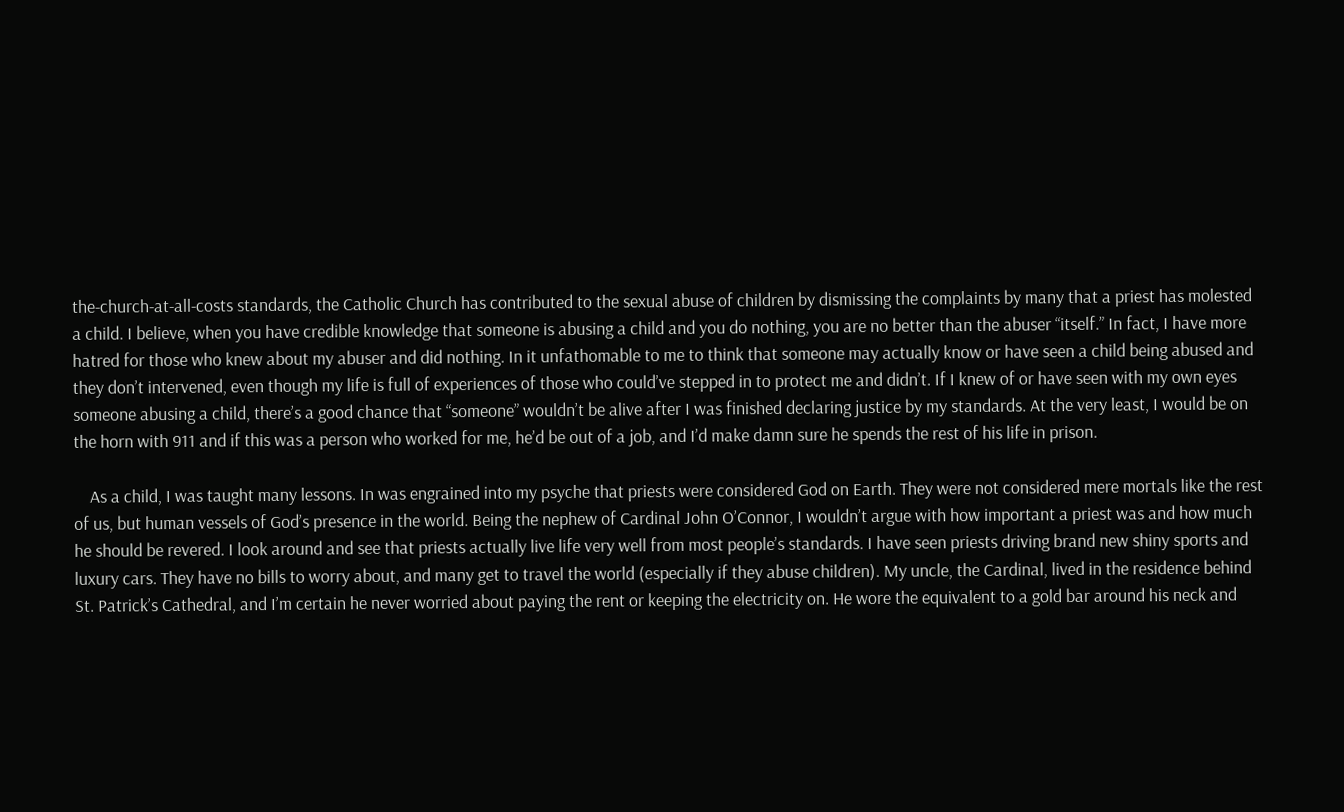the-church-at-all-costs standards, the Catholic Church has contributed to the sexual abuse of children by dismissing the complaints by many that a priest has molested a child. I believe, when you have credible knowledge that someone is abusing a child and you do nothing, you are no better than the abuser “itself.” In fact, I have more hatred for those who knew about my abuser and did nothing. In it unfathomable to me to think that someone may actually know or have seen a child being abused and they don’t intervened, even though my life is full of experiences of those who could’ve stepped in to protect me and didn’t. If I knew of or have seen with my own eyes someone abusing a child, there’s a good chance that “someone” wouldn’t be alive after I was finished declaring justice by my standards. At the very least, I would be on the horn with 911 and if this was a person who worked for me, he’d be out of a job, and I’d make damn sure he spends the rest of his life in prison.

    As a child, I was taught many lessons. In was engrained into my psyche that priests were considered God on Earth. They were not considered mere mortals like the rest of us, but human vessels of God’s presence in the world. Being the nephew of Cardinal John O’Connor, I wouldn’t argue with how important a priest was and how much he should be revered. I look around and see that priests actually live life very well from most people’s standards. I have seen priests driving brand new shiny sports and luxury cars. They have no bills to worry about, and many get to travel the world (especially if they abuse children). My uncle, the Cardinal, lived in the residence behind St. Patrick’s Cathedral, and I’m certain he never worried about paying the rent or keeping the electricity on. He wore the equivalent to a gold bar around his neck and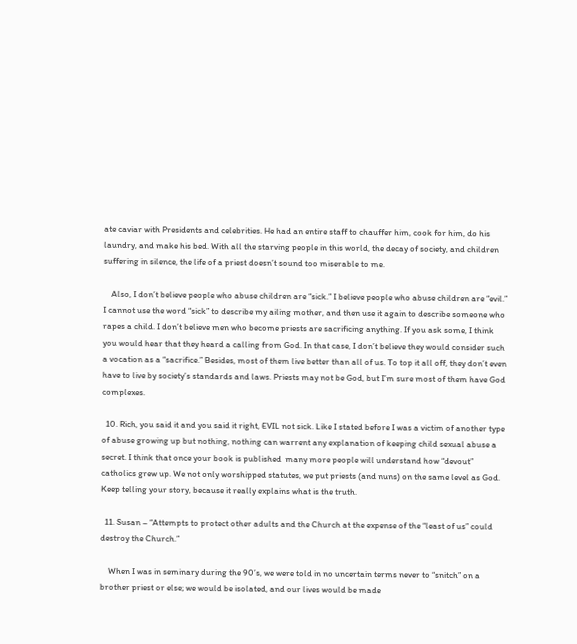ate caviar with Presidents and celebrities. He had an entire staff to chauffer him, cook for him, do his laundry, and make his bed. With all the starving people in this world, the decay of society, and children suffering in silence, the life of a priest doesn’t sound too miserable to me.

    Also, I don’t believe people who abuse children are “sick.” I believe people who abuse children are “evil.” I cannot use the word “sick” to describe my ailing mother, and then use it again to describe someone who rapes a child. I don’t believe men who become priests are sacrificing anything. If you ask some, I think you would hear that they heard a calling from God. In that case, I don’t believe they would consider such a vocation as a “sacrifice.” Besides, most of them live better than all of us. To top it all off, they don’t even have to live by society’s standards and laws. Priests may not be God, but I’m sure most of them have God complexes.

  10. Rich, you said it and you said it right, EVIL not sick. Like I stated before I was a victim of another type of abuse growing up but nothing, nothing can warrent any explanation of keeping child sexual abuse a secret. I think that once your book is published  many more people will understand how “devout” catholics grew up. We not only worshipped statutes, we put priests (and nuns) on the same level as God. Keep telling your story, because it really explains what is the truth.

  11. Susan – “Attempts to protect other adults and the Church at the expense of the “least of us” could destroy the Church.”

    When I was in seminary during the 90’s, we were told in no uncertain terms never to “snitch” on a brother priest or else; we would be isolated, and our lives would be made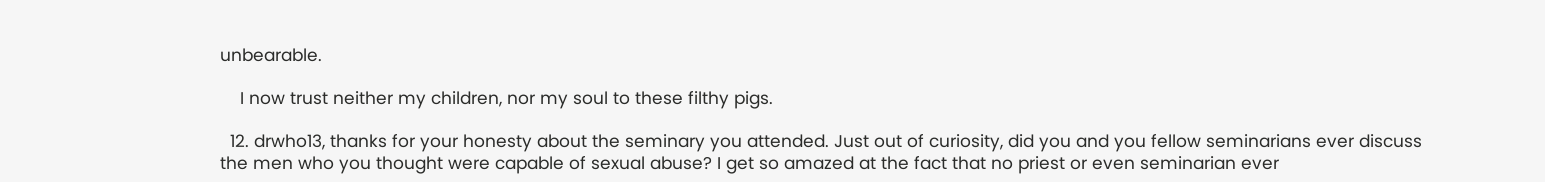unbearable.

    I now trust neither my children, nor my soul to these filthy pigs.

  12. drwho13, thanks for your honesty about the seminary you attended. Just out of curiosity, did you and you fellow seminarians ever discuss the men who you thought were capable of sexual abuse? I get so amazed at the fact that no priest or even seminarian ever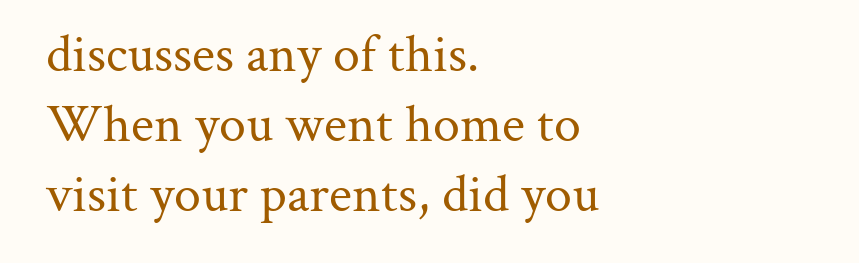discusses any of this. When you went home to visit your parents, did you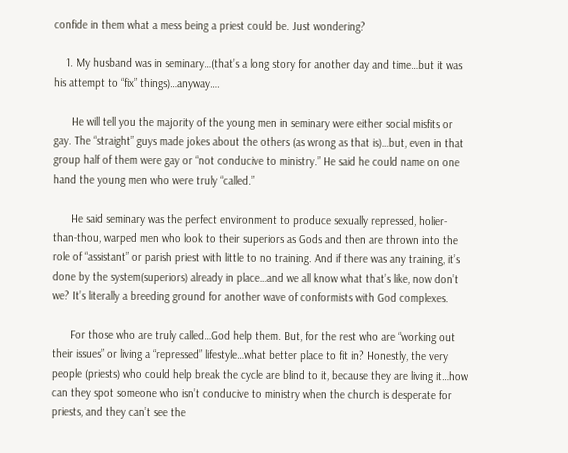confide in them what a mess being a priest could be. Just wondering?

    1. My husband was in seminary…(that’s a long story for another day and time…but it was his attempt to “fix” things)…anyway….

      He will tell you the majority of the young men in seminary were either social misfits or gay. The “straight” guys made jokes about the others (as wrong as that is)…but, even in that group half of them were gay or “not conducive to ministry.” He said he could name on one hand the young men who were truly “called.”

      He said seminary was the perfect environment to produce sexually repressed, holier-than-thou, warped men who look to their superiors as Gods and then are thrown into the role of “assistant” or parish priest with little to no training. And if there was any training, it’s done by the system(superiors) already in place…and we all know what that’s like, now don’t we? It’s literally a breeding ground for another wave of conformists with God complexes.

      For those who are truly called…God help them. But, for the rest who are “working out their issues” or living a “repressed” lifestyle…what better place to fit in? Honestly, the very people (priests) who could help break the cycle are blind to it, because they are living it…how can they spot someone who isn’t conducive to ministry when the church is desperate for priests, and they can’t see the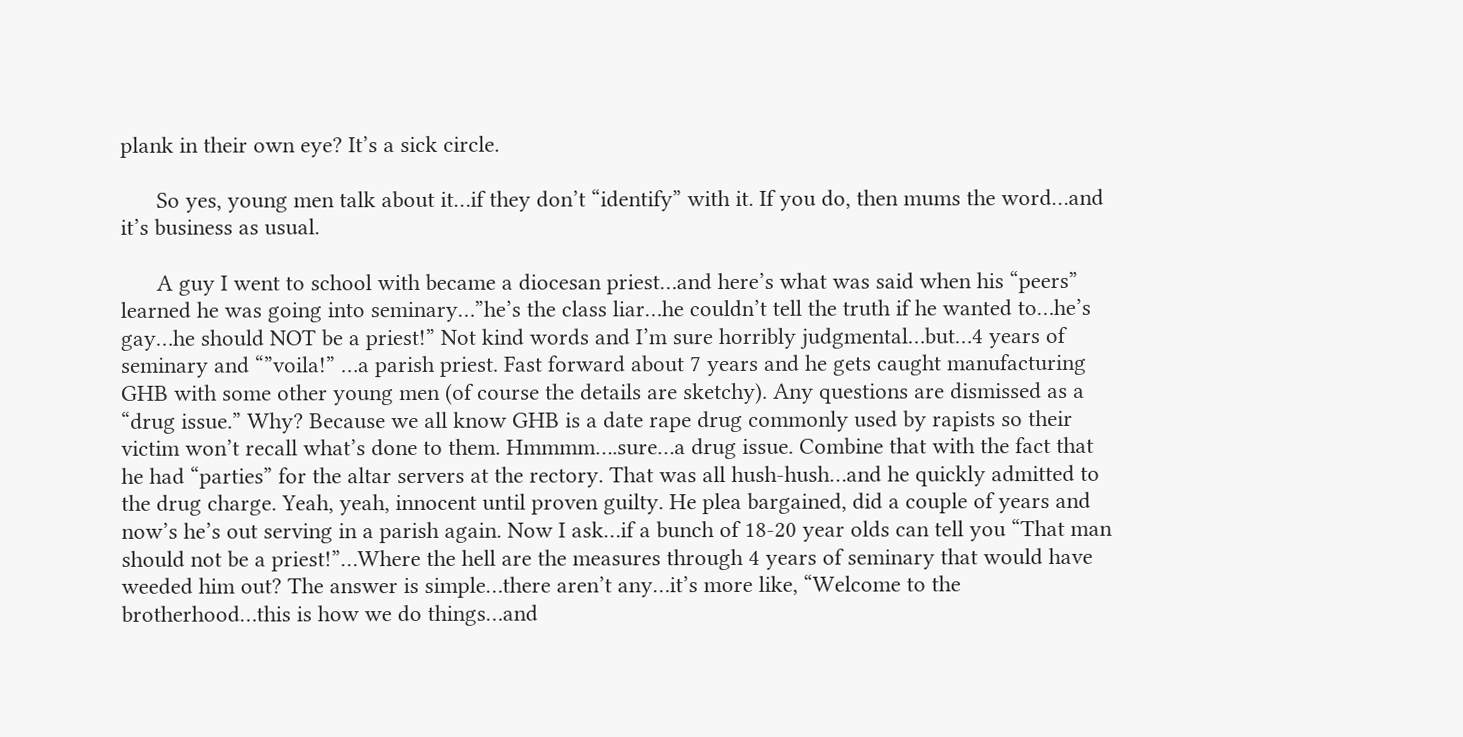plank in their own eye? It’s a sick circle.

      So yes, young men talk about it…if they don’t “identify” with it. If you do, then mums the word…and it’s business as usual.

      A guy I went to school with became a diocesan priest…and here’s what was said when his “peers” learned he was going into seminary…”he’s the class liar…he couldn’t tell the truth if he wanted to…he’s gay…he should NOT be a priest!” Not kind words and I’m sure horribly judgmental…but…4 years of seminary and “”voila!” …a parish priest. Fast forward about 7 years and he gets caught manufacturing GHB with some other young men (of course the details are sketchy). Any questions are dismissed as a “drug issue.” Why? Because we all know GHB is a date rape drug commonly used by rapists so their victim won’t recall what’s done to them. Hmmmm….sure…a drug issue. Combine that with the fact that he had “parties” for the altar servers at the rectory. That was all hush-hush…and he quickly admitted to the drug charge. Yeah, yeah, innocent until proven guilty. He plea bargained, did a couple of years and now’s he’s out serving in a parish again. Now I ask…if a bunch of 18-20 year olds can tell you “That man should not be a priest!”…Where the hell are the measures through 4 years of seminary that would have weeded him out? The answer is simple…there aren’t any…it’s more like, “Welcome to the brotherhood…this is how we do things…and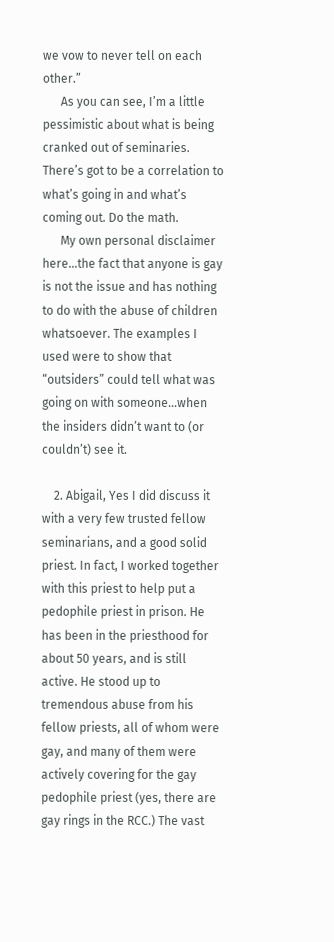we vow to never tell on each other.”
      As you can see, I’m a little pessimistic about what is being cranked out of seminaries. There’s got to be a correlation to what’s going in and what’s coming out. Do the math.
      My own personal disclaimer here…the fact that anyone is gay is not the issue and has nothing to do with the abuse of children whatsoever. The examples I used were to show that “outsiders” could tell what was going on with someone…when the insiders didn’t want to (or couldn’t) see it.

    2. Abigail, Yes I did discuss it with a very few trusted fellow seminarians, and a good solid priest. In fact, I worked together with this priest to help put a pedophile priest in prison. He has been in the priesthood for about 50 years, and is still active. He stood up to tremendous abuse from his fellow priests, all of whom were gay, and many of them were actively covering for the gay pedophile priest (yes, there are gay rings in the RCC.) The vast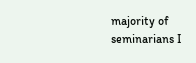majority of seminarians I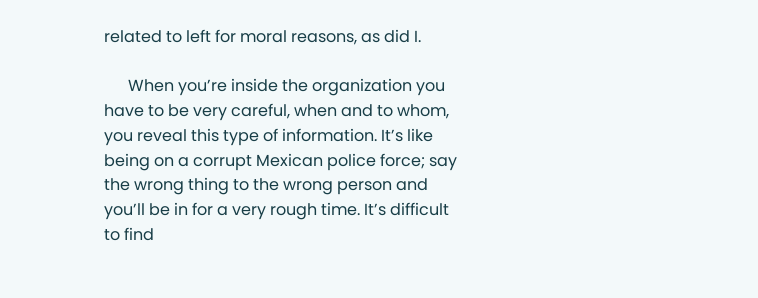related to left for moral reasons, as did I.

      When you’re inside the organization you have to be very careful, when and to whom, you reveal this type of information. It’s like being on a corrupt Mexican police force; say the wrong thing to the wrong person and you’ll be in for a very rough time. It’s difficult to find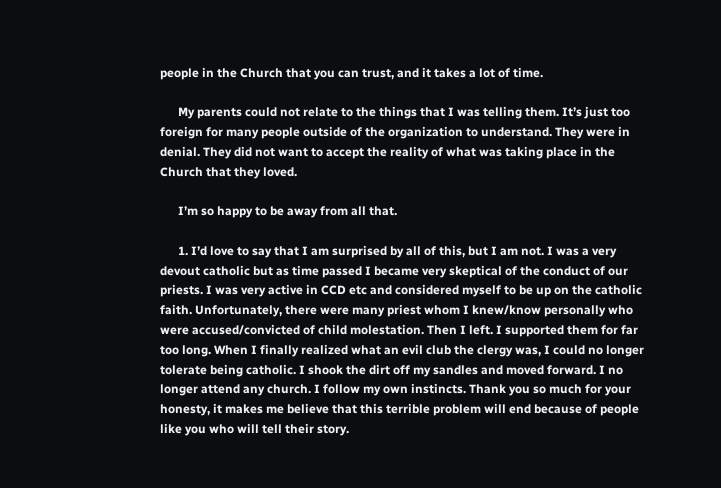people in the Church that you can trust, and it takes a lot of time.

      My parents could not relate to the things that I was telling them. It’s just too foreign for many people outside of the organization to understand. They were in denial. They did not want to accept the reality of what was taking place in the Church that they loved.

      I’m so happy to be away from all that.

      1. I’d love to say that I am surprised by all of this, but I am not. I was a very devout catholic but as time passed I became very skeptical of the conduct of our priests. I was very active in CCD etc and considered myself to be up on the catholic faith. Unfortunately, there were many priest whom I knew/know personally who were accused/convicted of child molestation. Then I left. I supported them for far too long. When I finally realized what an evil club the clergy was, I could no longer tolerate being catholic. I shook the dirt off my sandles and moved forward. I no longer attend any church. I follow my own instincts. Thank you so much for your honesty, it makes me believe that this terrible problem will end because of people like you who will tell their story.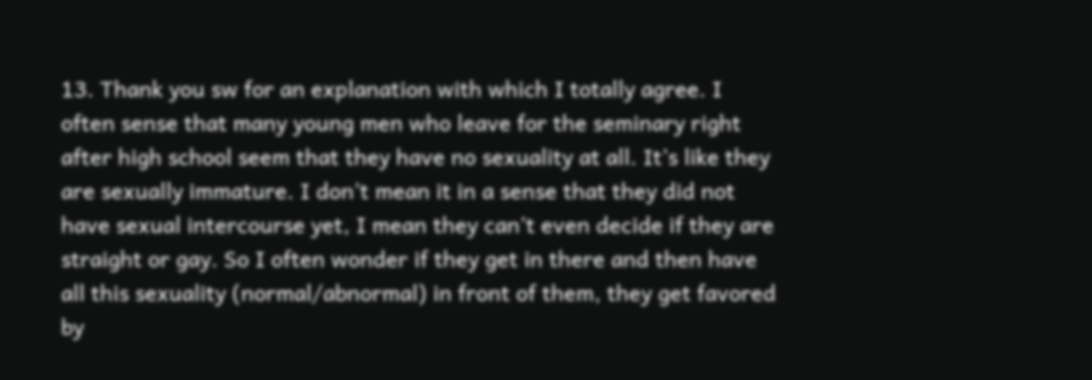13. Thank you sw for an explanation with which I totally agree. I often sense that many young men who leave for the seminary right after high school seem that they have no sexuality at all. It’s like they are sexually immature. I don’t mean it in a sense that they did not have sexual intercourse yet, I mean they can’t even decide if they are straight or gay. So I often wonder if they get in there and then have all this sexuality (normal/abnormal) in front of them, they get favored by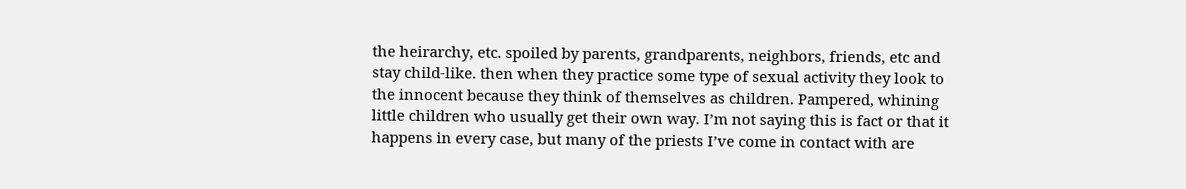the heirarchy, etc. spoiled by parents, grandparents, neighbors, friends, etc and stay child-like. then when they practice some type of sexual activity they look to the innocent because they think of themselves as children. Pampered, whining little children who usually get their own way. I’m not saying this is fact or that it happens in every case, but many of the priests I’ve come in contact with are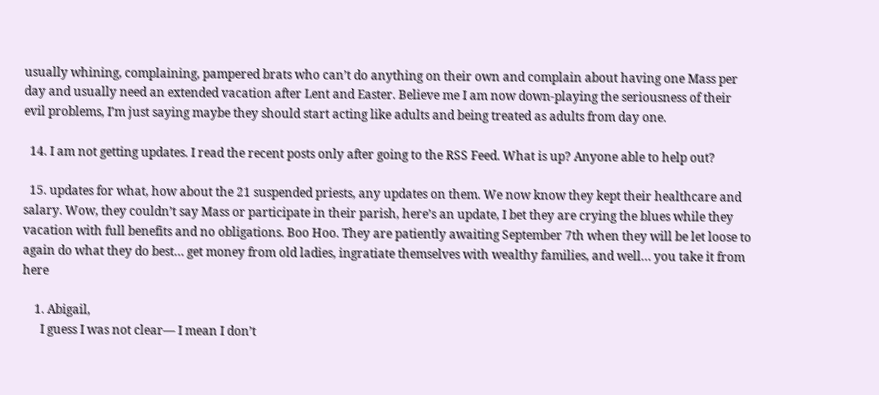usually whining, complaining, pampered brats who can’t do anything on their own and complain about having one Mass per day and usually need an extended vacation after Lent and Easter. Believe me I am now down-playing the seriousness of their evil problems, I’m just saying maybe they should start acting like adults and being treated as adults from day one.

  14. I am not getting updates. I read the recent posts only after going to the RSS Feed. What is up? Anyone able to help out?

  15. updates for what, how about the 21 suspended priests, any updates on them. We now know they kept their healthcare and salary. Wow, they couldn’t say Mass or participate in their parish, here’s an update, I bet they are crying the blues while they vacation with full benefits and no obligations. Boo Hoo. They are patiently awaiting September 7th when they will be let loose to again do what they do best… get money from old ladies, ingratiate themselves with wealthy families, and well… you take it from here

    1. Abigail,
      I guess I was not clear— I mean I don’t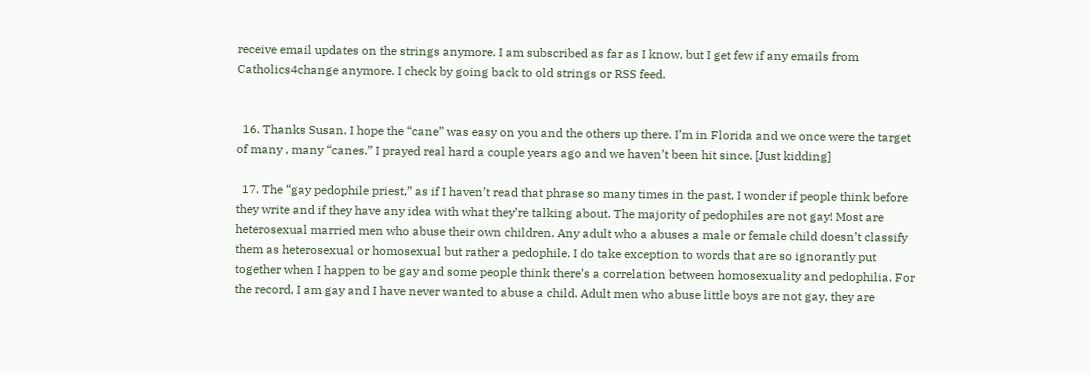receive email updates on the strings anymore. I am subscribed as far as I know, but I get few if any emails from Catholics4change anymore. I check by going back to old strings or RSS feed.


  16. Thanks Susan. I hope the “cane” was easy on you and the others up there. I’m in Florida and we once were the target of many , many “canes.” I prayed real hard a couple years ago and we haven’t been hit since. [Just kidding]

  17. The “gay pedophile priest,” as if I haven’t read that phrase so many times in the past, I wonder if people think before they write and if they have any idea with what they’re talking about. The majority of pedophiles are not gay! Most are heterosexual married men who abuse their own children. Any adult who a abuses a male or female child doesn’t classify them as heterosexual or homosexual but rather a pedophile. I do take exception to words that are so ignorantly put together when I happen to be gay and some people think there’s a correlation between homosexuality and pedophilia. For the record, I am gay and I have never wanted to abuse a child. Adult men who abuse little boys are not gay, they are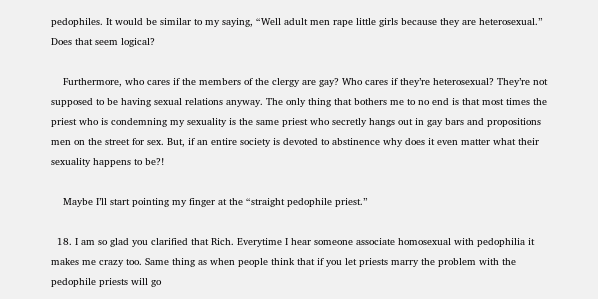pedophiles. It would be similar to my saying, “Well adult men rape little girls because they are heterosexual.” Does that seem logical?

    Furthermore, who cares if the members of the clergy are gay? Who cares if they’re heterosexual? They’re not supposed to be having sexual relations anyway. The only thing that bothers me to no end is that most times the priest who is condemning my sexuality is the same priest who secretly hangs out in gay bars and propositions men on the street for sex. But, if an entire society is devoted to abstinence why does it even matter what their sexuality happens to be?!

    Maybe I’ll start pointing my finger at the “straight pedophile priest.”

  18. I am so glad you clarified that Rich. Everytime I hear someone associate homosexual with pedophilia it makes me crazy too. Same thing as when people think that if you let priests marry the problem with the pedophile priests will go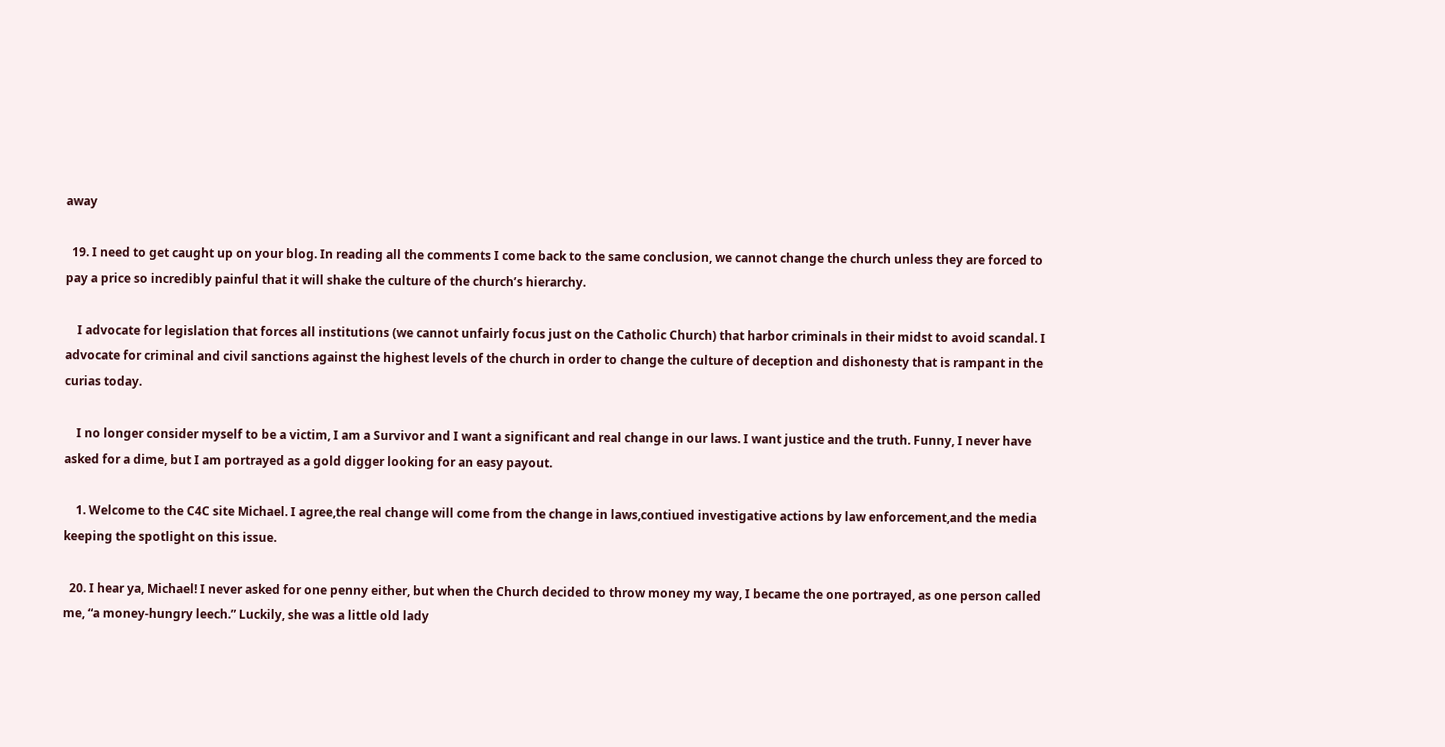away

  19. I need to get caught up on your blog. In reading all the comments I come back to the same conclusion, we cannot change the church unless they are forced to pay a price so incredibly painful that it will shake the culture of the church’s hierarchy.

    I advocate for legislation that forces all institutions (we cannot unfairly focus just on the Catholic Church) that harbor criminals in their midst to avoid scandal. I advocate for criminal and civil sanctions against the highest levels of the church in order to change the culture of deception and dishonesty that is rampant in the curias today.

    I no longer consider myself to be a victim, I am a Survivor and I want a significant and real change in our laws. I want justice and the truth. Funny, I never have asked for a dime, but I am portrayed as a gold digger looking for an easy payout.

    1. Welcome to the C4C site Michael. I agree,the real change will come from the change in laws,contiued investigative actions by law enforcement,and the media keeping the spotlight on this issue.

  20. I hear ya, Michael! I never asked for one penny either, but when the Church decided to throw money my way, I became the one portrayed, as one person called me, “a money-hungry leech.” Luckily, she was a little old lady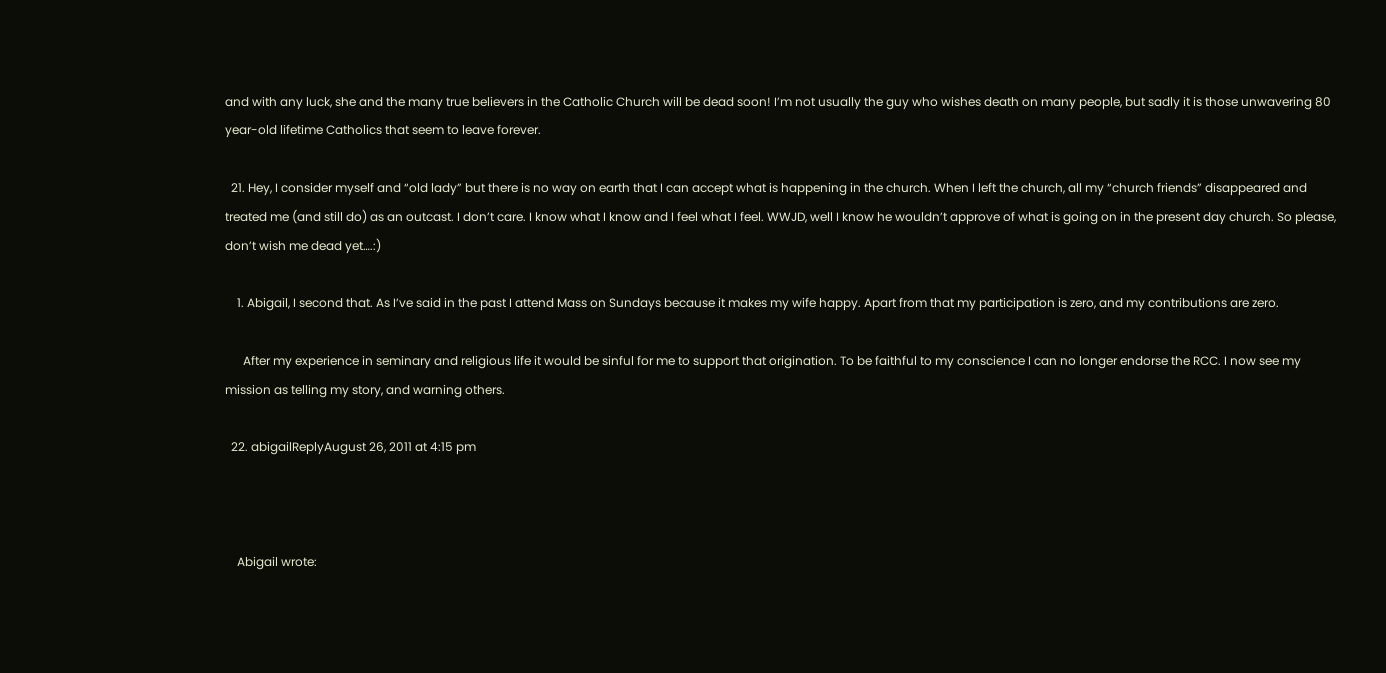and with any luck, she and the many true believers in the Catholic Church will be dead soon! I’m not usually the guy who wishes death on many people, but sadly it is those unwavering 80 year-old lifetime Catholics that seem to leave forever.

  21. Hey, I consider myself and “old lady” but there is no way on earth that I can accept what is happening in the church. When I left the church, all my “church friends” disappeared and treated me (and still do) as an outcast. I don’t care. I know what I know and I feel what I feel. WWJD, well I know he wouldn’t approve of what is going on in the present day church. So please, don’t wish me dead yet….:)

    1. Abigail, I second that. As I’ve said in the past I attend Mass on Sundays because it makes my wife happy. Apart from that my participation is zero, and my contributions are zero.

      After my experience in seminary and religious life it would be sinful for me to support that origination. To be faithful to my conscience I can no longer endorse the RCC. I now see my mission as telling my story, and warning others.

  22. abigailReplyAugust 26, 2011 at 4:15 pm



    Abigail wrote: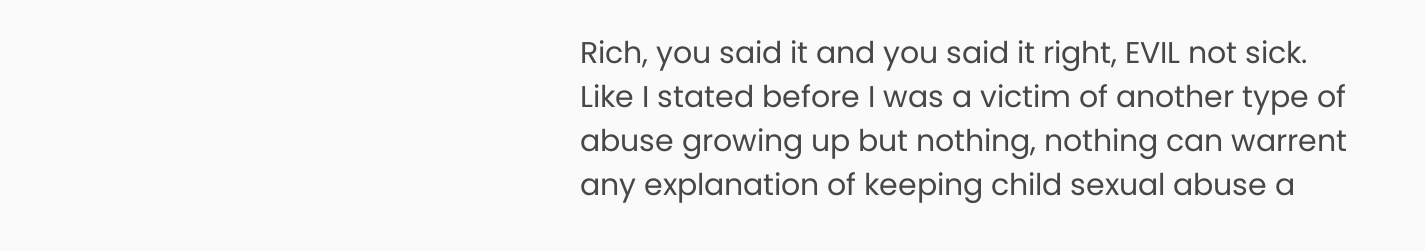Rich, you said it and you said it right, EVIL not sick. Like I stated before I was a victim of another type of abuse growing up but nothing, nothing can warrent any explanation of keeping child sexual abuse a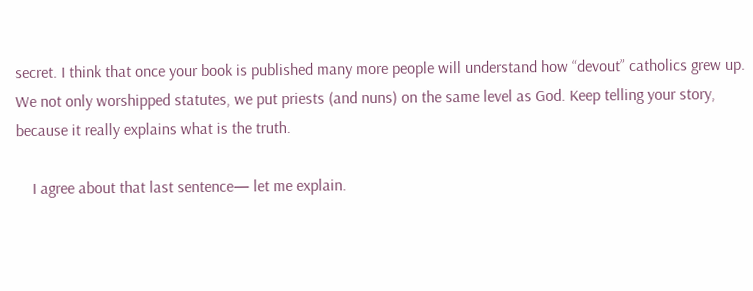secret. I think that once your book is published many more people will understand how “devout” catholics grew up. We not only worshipped statutes, we put priests (and nuns) on the same level as God. Keep telling your story, because it really explains what is the truth.

    I agree about that last sentence— let me explain.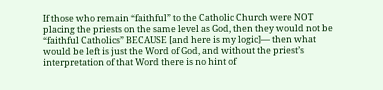If those who remain “faithful” to the Catholic Church were NOT placing the priests on the same level as God, then they would not be “faithful Catholics” BECAUSE [and here is my logic]— then what would be left is just the Word of God, and without the priest’s interpretation of that Word there is no hint of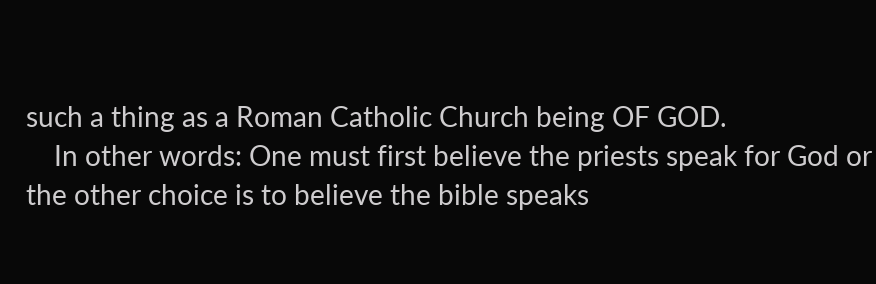such a thing as a Roman Catholic Church being OF GOD.
    In other words: One must first believe the priests speak for God or the other choice is to believe the bible speaks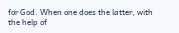for God. When one does the latter, with the help of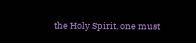the Holy Spirit, one must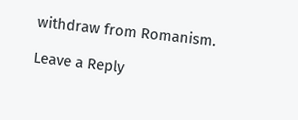withdraw from Romanism.

Leave a Reply